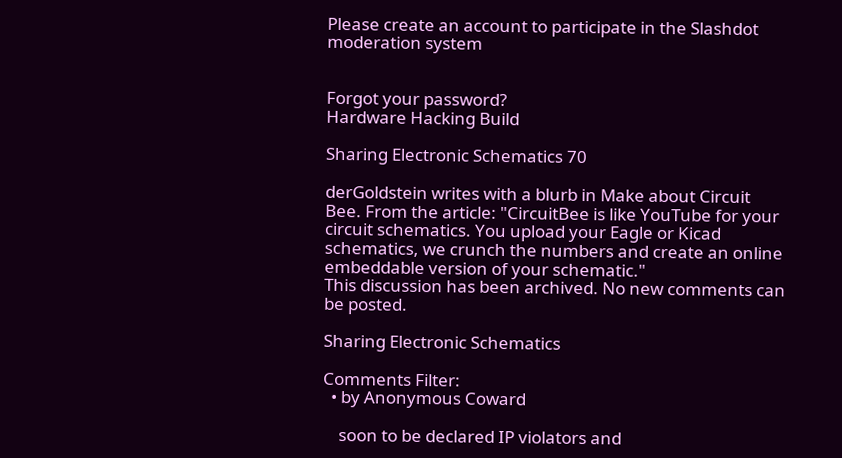Please create an account to participate in the Slashdot moderation system


Forgot your password?
Hardware Hacking Build

Sharing Electronic Schematics 70

derGoldstein writes with a blurb in Make about Circuit Bee. From the article: "CircuitBee is like YouTube for your circuit schematics. You upload your Eagle or Kicad schematics, we crunch the numbers and create an online embeddable version of your schematic."
This discussion has been archived. No new comments can be posted.

Sharing Electronic Schematics

Comments Filter:
  • by Anonymous Coward

    soon to be declared IP violators and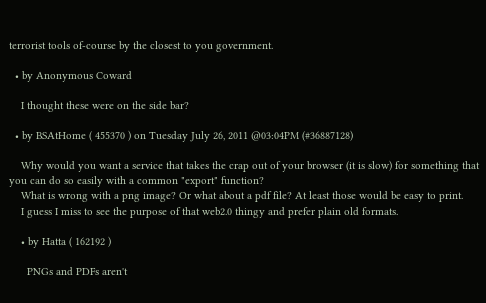terrorist tools of-course by the closest to you government.

  • by Anonymous Coward

    I thought these were on the side bar?

  • by BSAtHome ( 455370 ) on Tuesday July 26, 2011 @03:04PM (#36887128)

    Why would you want a service that takes the crap out of your browser (it is slow) for something that you can do so easily with a common "export" function?
    What is wrong with a png image? Or what about a pdf file? At least those would be easy to print.
    I guess I miss to see the purpose of that web2.0 thingy and prefer plain old formats.

    • by Hatta ( 162192 )

      PNGs and PDFs aren't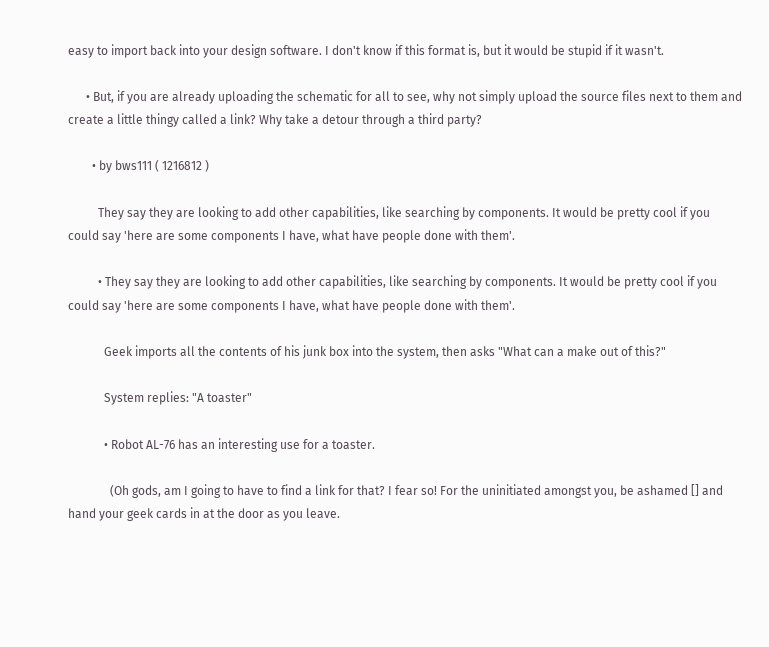easy to import back into your design software. I don't know if this format is, but it would be stupid if it wasn't.

      • But, if you are already uploading the schematic for all to see, why not simply upload the source files next to them and create a little thingy called a link? Why take a detour through a third party?

        • by bws111 ( 1216812 )

          They say they are looking to add other capabilities, like searching by components. It would be pretty cool if you could say 'here are some components I have, what have people done with them'.

          • They say they are looking to add other capabilities, like searching by components. It would be pretty cool if you could say 'here are some components I have, what have people done with them'.

            Geek imports all the contents of his junk box into the system, then asks "What can a make out of this?"

            System replies: "A toaster"

            • Robot AL-76 has an interesting use for a toaster.

              (Oh gods, am I going to have to find a link for that? I fear so! For the uninitiated amongst you, be ashamed [] and hand your geek cards in at the door as you leave.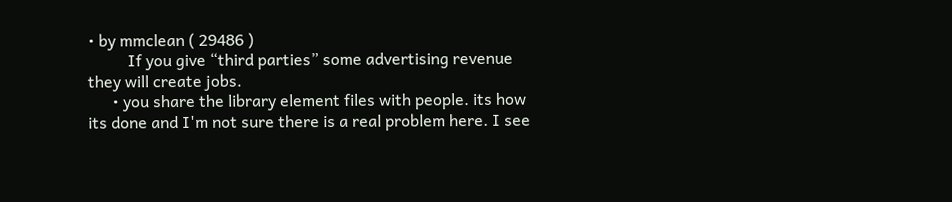• by mmclean ( 29486 )
          If you give “third parties” some advertising revenue they will create jobs.
      • you share the library element files with people. its how its done and I'm not sure there is a real problem here. I see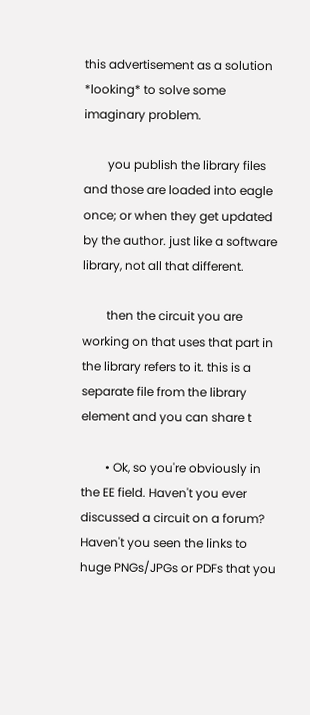this advertisement as a solution *looking* to solve some imaginary problem.

        you publish the library files and those are loaded into eagle once; or when they get updated by the author. just like a software library, not all that different.

        then the circuit you are working on that uses that part in the library refers to it. this is a separate file from the library element and you can share t

        • Ok, so you're obviously in the EE field. Haven't you ever discussed a circuit on a forum? Haven't you seen the links to huge PNGs/JPGs or PDFs that you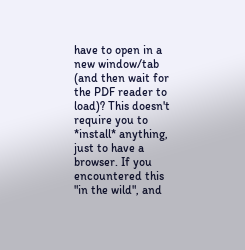have to open in a new window/tab (and then wait for the PDF reader to load)? This doesn't require you to *install* anything, just to have a browser. If you encountered this "in the wild", and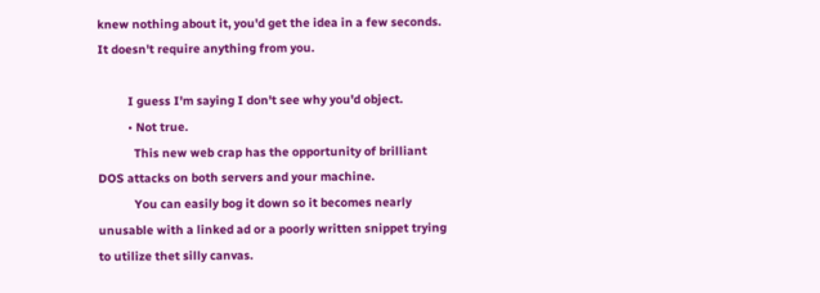knew nothing about it, you'd get the idea in a few seconds. It doesn't require anything from you.

          I guess I'm saying I don't see why you'd object.
          • Not true.
            This new web crap has the opportunity of brilliant DOS attacks on both servers and your machine.
            You can easily bog it down so it becomes nearly unusable with a linked ad or a poorly written snippet trying to utilize thet silly canvas.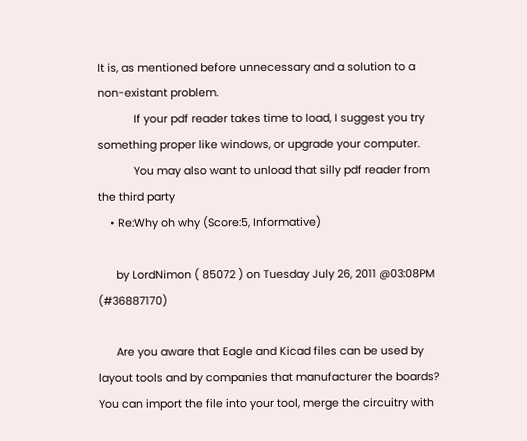It is, as mentioned before unnecessary and a solution to a non-existant problem.
            If your pdf reader takes time to load, I suggest you try something proper like windows, or upgrade your computer.
            You may also want to unload that silly pdf reader from the third party
    • Re:Why oh why (Score:5, Informative)

      by LordNimon ( 85072 ) on Tuesday July 26, 2011 @03:08PM (#36887170)

      Are you aware that Eagle and Kicad files can be used by layout tools and by companies that manufacturer the boards? You can import the file into your tool, merge the circuitry with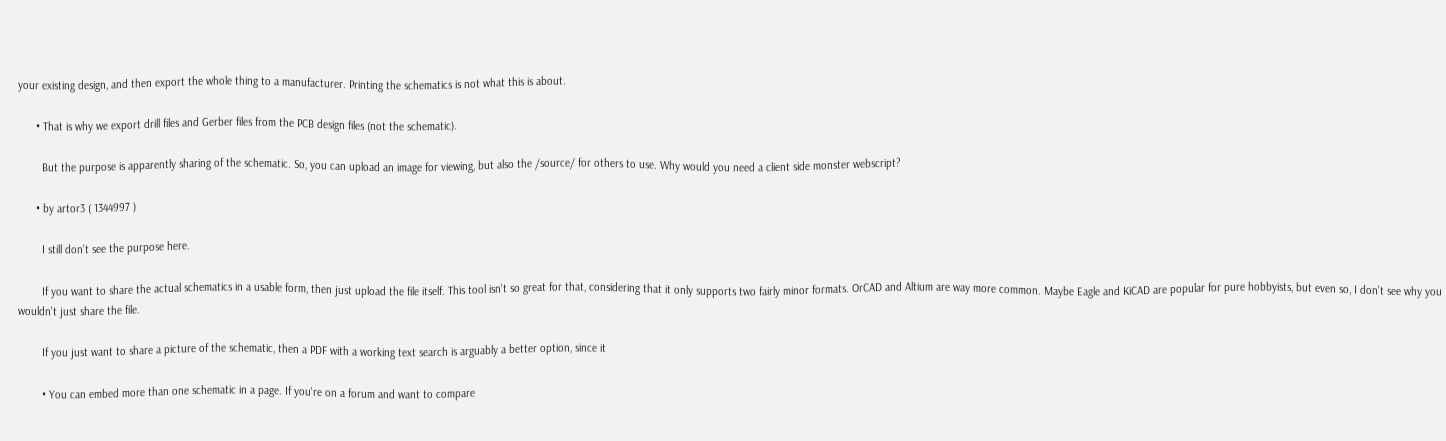your existing design, and then export the whole thing to a manufacturer. Printing the schematics is not what this is about.

      • That is why we export drill files and Gerber files from the PCB design files (not the schematic).

        But the purpose is apparently sharing of the schematic. So, you can upload an image for viewing, but also the /source/ for others to use. Why would you need a client side monster webscript?

      • by artor3 ( 1344997 )

        I still don't see the purpose here.

        If you want to share the actual schematics in a usable form, then just upload the file itself. This tool isn't so great for that, considering that it only supports two fairly minor formats. OrCAD and Altium are way more common. Maybe Eagle and KiCAD are popular for pure hobbyists, but even so, I don't see why you wouldn't just share the file.

        If you just want to share a picture of the schematic, then a PDF with a working text search is arguably a better option, since it

        • You can embed more than one schematic in a page. If you're on a forum and want to compare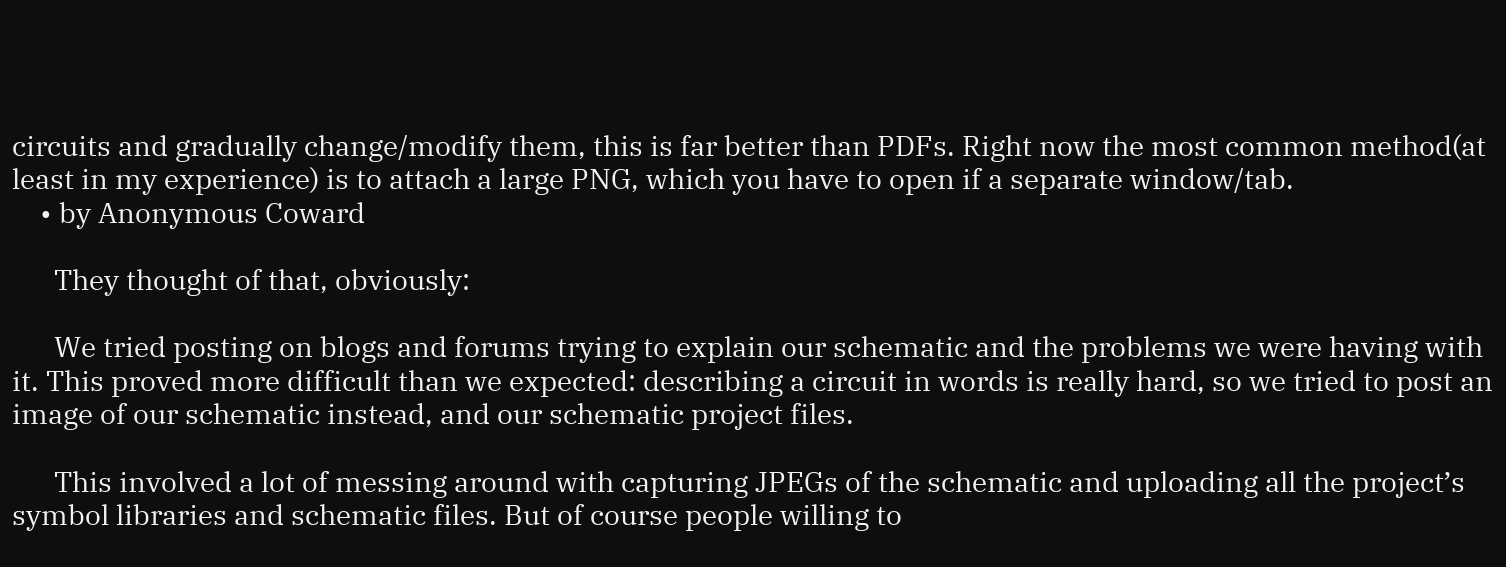circuits and gradually change/modify them, this is far better than PDFs. Right now the most common method(at least in my experience) is to attach a large PNG, which you have to open if a separate window/tab.
    • by Anonymous Coward

      They thought of that, obviously:

      We tried posting on blogs and forums trying to explain our schematic and the problems we were having with it. This proved more difficult than we expected: describing a circuit in words is really hard, so we tried to post an image of our schematic instead, and our schematic project files.

      This involved a lot of messing around with capturing JPEGs of the schematic and uploading all the project’s symbol libraries and schematic files. But of course people willing to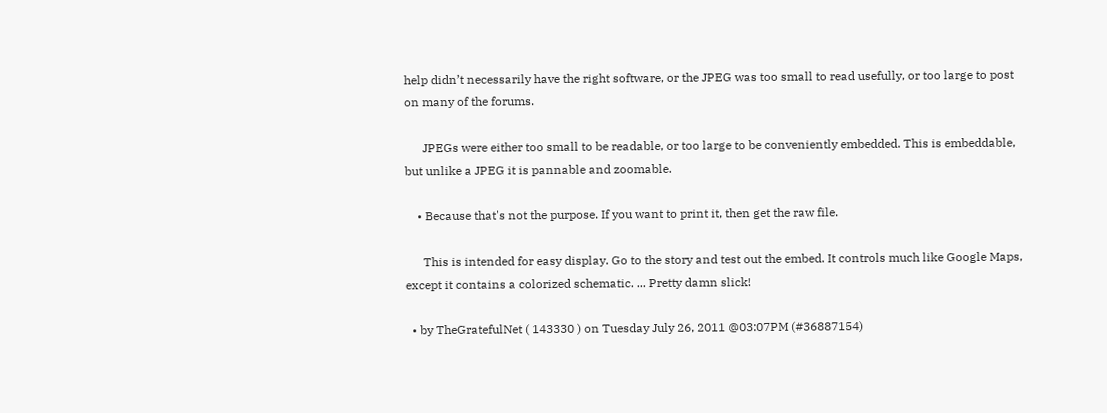help didn’t necessarily have the right software, or the JPEG was too small to read usefully, or too large to post on many of the forums.

      JPEGs were either too small to be readable, or too large to be conveniently embedded. This is embeddable, but unlike a JPEG it is pannable and zoomable.

    • Because that's not the purpose. If you want to print it, then get the raw file.

      This is intended for easy display. Go to the story and test out the embed. It controls much like Google Maps, except it contains a colorized schematic. ... Pretty damn slick!

  • by TheGratefulNet ( 143330 ) on Tuesday July 26, 2011 @03:07PM (#36887154)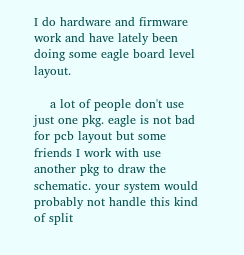I do hardware and firmware work and have lately been doing some eagle board level layout.

    a lot of people don't use just one pkg. eagle is not bad for pcb layout but some friends I work with use another pkg to draw the schematic. your system would probably not handle this kind of split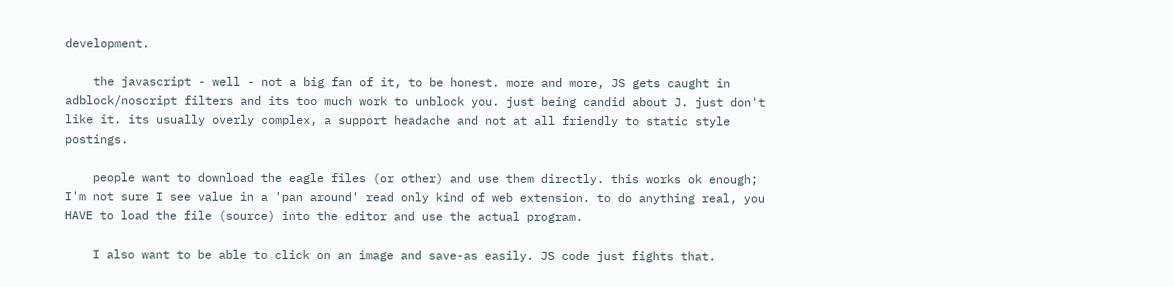development.

    the javascript - well - not a big fan of it, to be honest. more and more, JS gets caught in adblock/noscript filters and its too much work to unblock you. just being candid about J. just don't like it. its usually overly complex, a support headache and not at all friendly to static style postings.

    people want to download the eagle files (or other) and use them directly. this works ok enough; I'm not sure I see value in a 'pan around' read only kind of web extension. to do anything real, you HAVE to load the file (source) into the editor and use the actual program.

    I also want to be able to click on an image and save-as easily. JS code just fights that.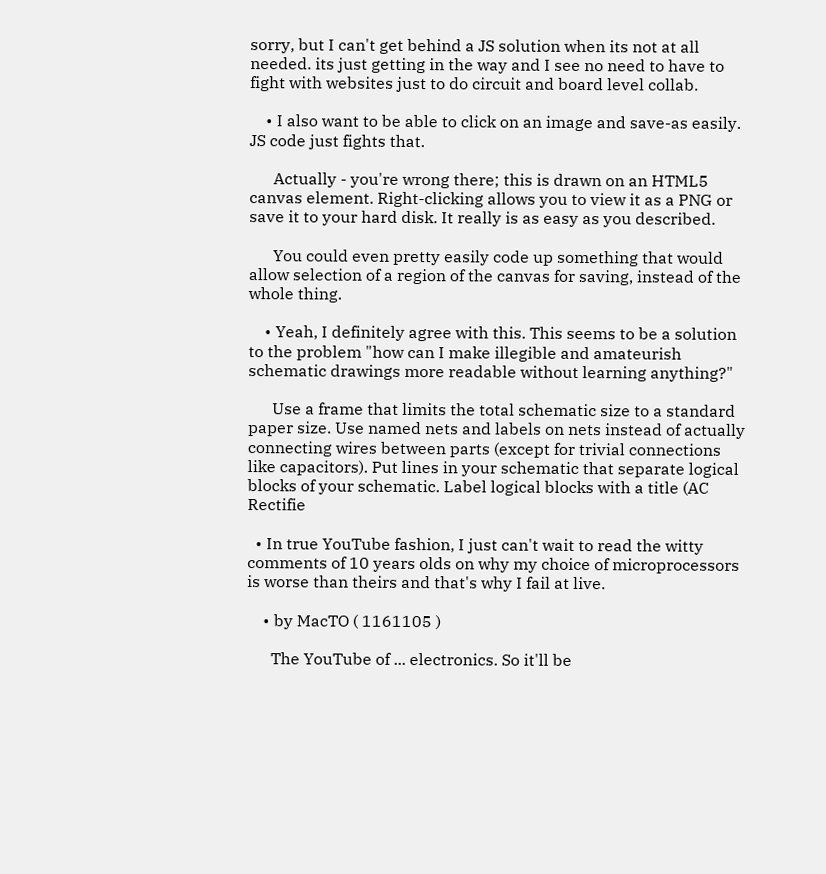sorry, but I can't get behind a JS solution when its not at all needed. its just getting in the way and I see no need to have to fight with websites just to do circuit and board level collab.

    • I also want to be able to click on an image and save-as easily. JS code just fights that.

      Actually - you're wrong there; this is drawn on an HTML5 canvas element. Right-clicking allows you to view it as a PNG or save it to your hard disk. It really is as easy as you described.

      You could even pretty easily code up something that would allow selection of a region of the canvas for saving, instead of the whole thing.

    • Yeah, I definitely agree with this. This seems to be a solution to the problem "how can I make illegible and amateurish schematic drawings more readable without learning anything?"

      Use a frame that limits the total schematic size to a standard paper size. Use named nets and labels on nets instead of actually connecting wires between parts (except for trivial connections like capacitors). Put lines in your schematic that separate logical blocks of your schematic. Label logical blocks with a title (AC Rectifie

  • In true YouTube fashion, I just can't wait to read the witty comments of 10 years olds on why my choice of microprocessors is worse than theirs and that's why I fail at live.

    • by MacTO ( 1161105 )

      The YouTube of ... electronics. So it'll be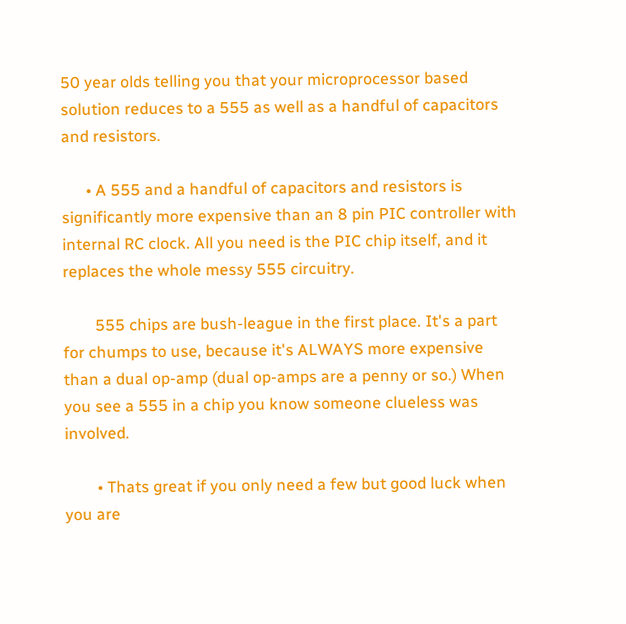50 year olds telling you that your microprocessor based solution reduces to a 555 as well as a handful of capacitors and resistors.

      • A 555 and a handful of capacitors and resistors is significantly more expensive than an 8 pin PIC controller with internal RC clock. All you need is the PIC chip itself, and it replaces the whole messy 555 circuitry.

        555 chips are bush-league in the first place. It's a part for chumps to use, because it's ALWAYS more expensive than a dual op-amp (dual op-amps are a penny or so.) When you see a 555 in a chip you know someone clueless was involved.

        • Thats great if you only need a few but good luck when you are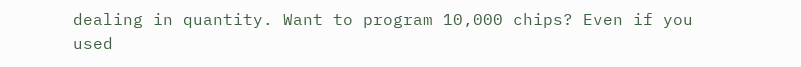dealing in quantity. Want to program 10,000 chips? Even if you used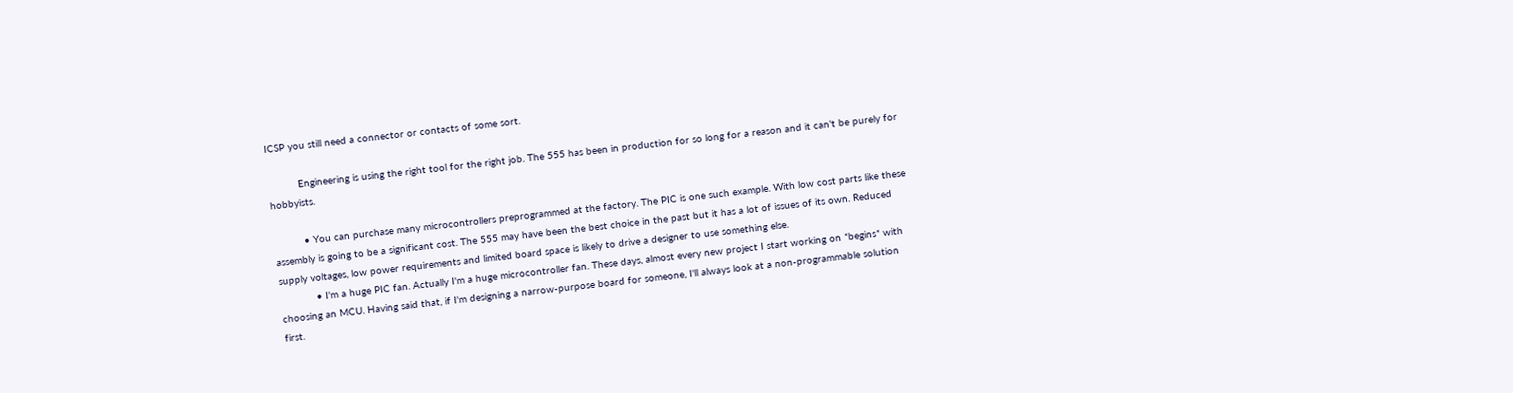ICSP you still need a connector or contacts of some sort.

          Engineering is using the right tool for the right job. The 555 has been in production for so long for a reason and it can't be purely for hobbyists.

          • You can purchase many microcontrollers preprogrammed at the factory. The PIC is one such example. With low cost parts like these assembly is going to be a significant cost. The 555 may have been the best choice in the past but it has a lot of issues of its own. Reduced supply voltages, low power requirements and limited board space is likely to drive a designer to use something else.
            • I'm a huge PIC fan. Actually I'm a huge microcontroller fan. These days, almost every new project I start working on *begins* with choosing an MCU. Having said that, if I'm designing a narrow-purpose board for someone, I'll always look at a non-programmable solution first.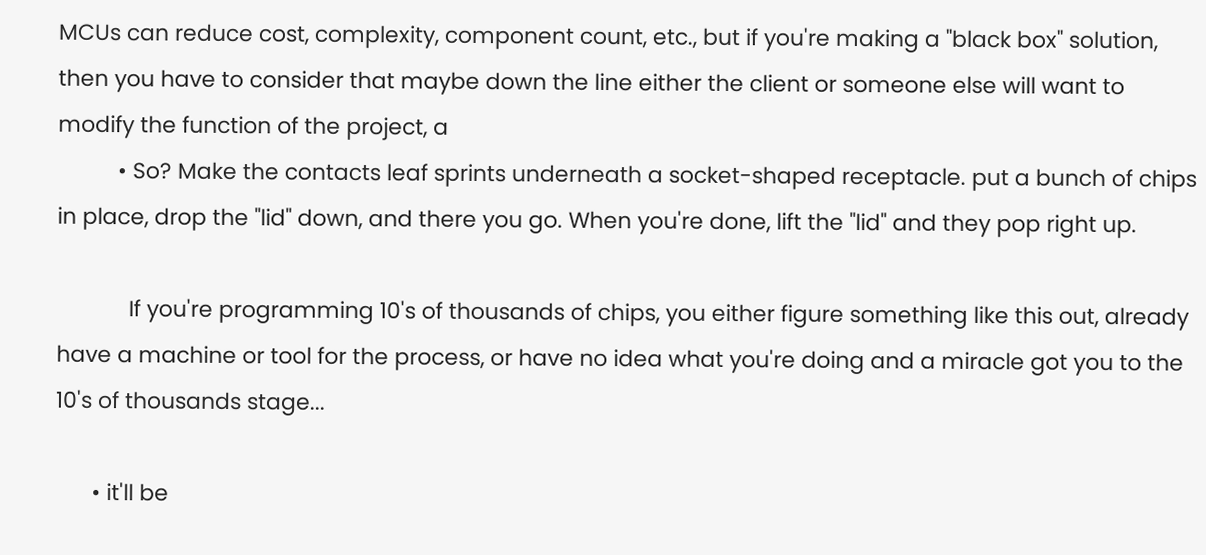MCUs can reduce cost, complexity, component count, etc., but if you're making a "black box" solution, then you have to consider that maybe down the line either the client or someone else will want to modify the function of the project, a
          • So? Make the contacts leaf sprints underneath a socket-shaped receptacle. put a bunch of chips in place, drop the "lid" down, and there you go. When you're done, lift the "lid" and they pop right up.

            If you're programming 10's of thousands of chips, you either figure something like this out, already have a machine or tool for the process, or have no idea what you're doing and a miracle got you to the 10's of thousands stage...

      • it'll be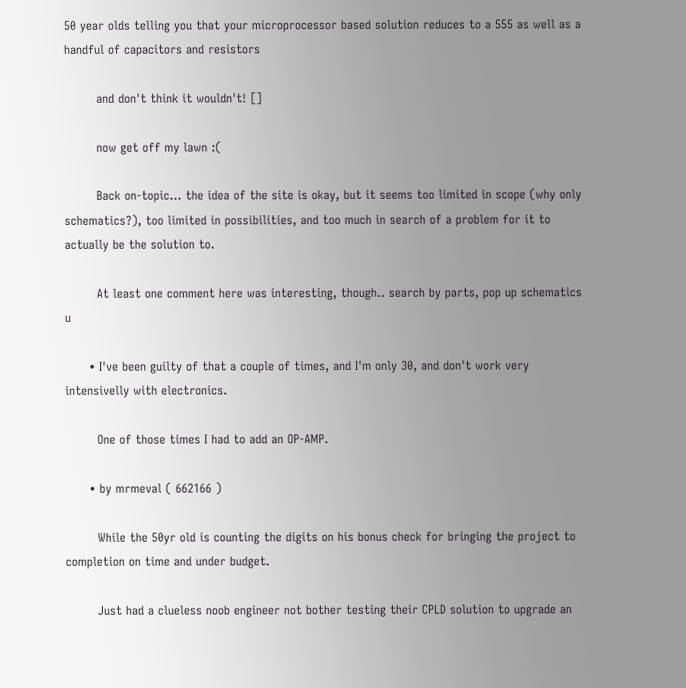50 year olds telling you that your microprocessor based solution reduces to a 555 as well as a handful of capacitors and resistors

        and don't think it wouldn't! []

        now get off my lawn :(

        Back on-topic... the idea of the site is okay, but it seems too limited in scope (why only schematics?), too limited in possibilities, and too much in search of a problem for it to actually be the solution to.

        At least one comment here was interesting, though.. search by parts, pop up schematics u

      • I've been guilty of that a couple of times, and I'm only 30, and don't work very intensivelly with electronics.

        One of those times I had to add an OP-AMP.

      • by mrmeval ( 662166 )

        While the 50yr old is counting the digits on his bonus check for bringing the project to completion on time and under budget.

        Just had a clueless noob engineer not bother testing their CPLD solution to upgrade an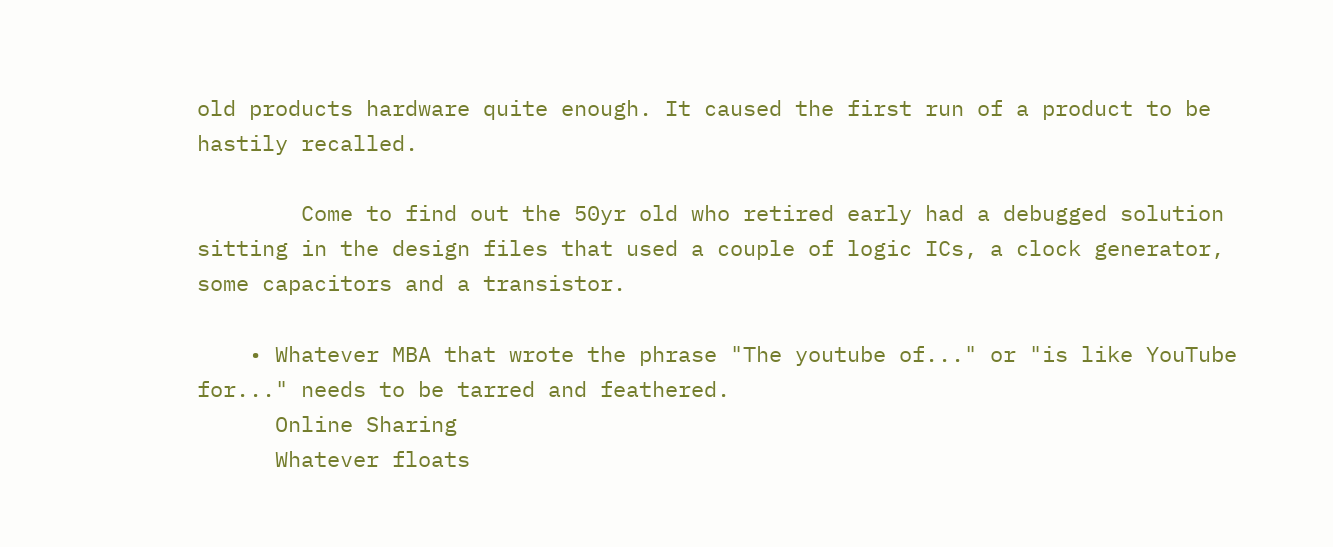old products hardware quite enough. It caused the first run of a product to be hastily recalled.

        Come to find out the 50yr old who retired early had a debugged solution sitting in the design files that used a couple of logic ICs, a clock generator, some capacitors and a transistor.

    • Whatever MBA that wrote the phrase "The youtube of..." or "is like YouTube for..." needs to be tarred and feathered.
      Online Sharing
      Whatever floats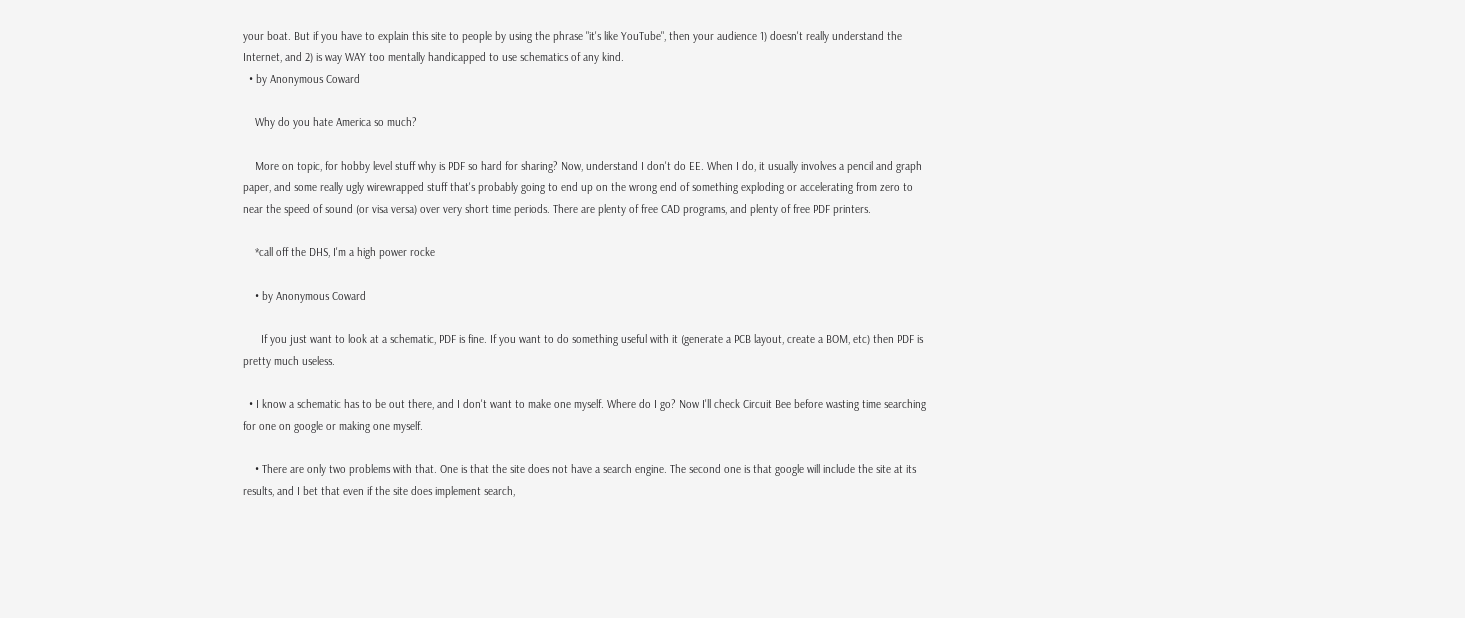your boat. But if you have to explain this site to people by using the phrase "it's like YouTube", then your audience 1) doesn't really understand the Internet, and 2) is way WAY too mentally handicapped to use schematics of any kind.
  • by Anonymous Coward

    Why do you hate America so much?

    More on topic, for hobby level stuff why is PDF so hard for sharing? Now, understand I don't do EE. When I do, it usually involves a pencil and graph paper, and some really ugly wirewrapped stuff that's probably going to end up on the wrong end of something exploding or accelerating from zero to near the speed of sound (or visa versa) over very short time periods. There are plenty of free CAD programs, and plenty of free PDF printers.

    *call off the DHS, I'm a high power rocke

    • by Anonymous Coward

      If you just want to look at a schematic, PDF is fine. If you want to do something useful with it (generate a PCB layout, create a BOM, etc) then PDF is pretty much useless.

  • I know a schematic has to be out there, and I don't want to make one myself. Where do I go? Now I'll check Circuit Bee before wasting time searching for one on google or making one myself.

    • There are only two problems with that. One is that the site does not have a search engine. The second one is that google will include the site at its results, and I bet that even if the site does implement search,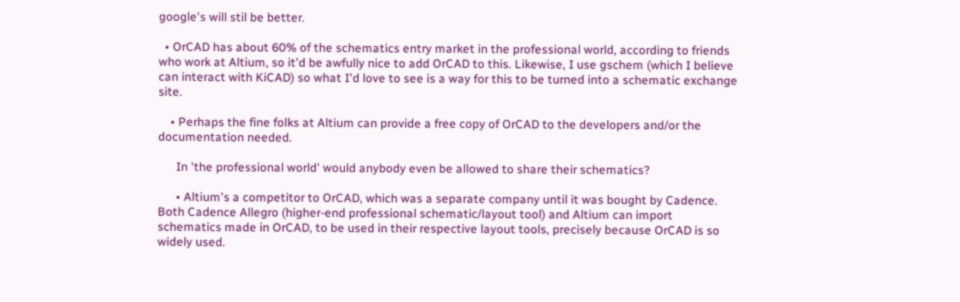google's will stil be better.

  • OrCAD has about 60% of the schematics entry market in the professional world, according to friends who work at Altium, so it'd be awfully nice to add OrCAD to this. Likewise, I use gschem (which I believe can interact with KiCAD) so what I'd love to see is a way for this to be turned into a schematic exchange site.

    • Perhaps the fine folks at Altium can provide a free copy of OrCAD to the developers and/or the documentation needed.

      In 'the professional world' would anybody even be allowed to share their schematics?

      • Altium's a competitor to OrCAD, which was a separate company until it was bought by Cadence. Both Cadence Allegro (higher-end professional schematic/layout tool) and Altium can import schematics made in OrCAD, to be used in their respective layout tools, precisely because OrCAD is so widely used.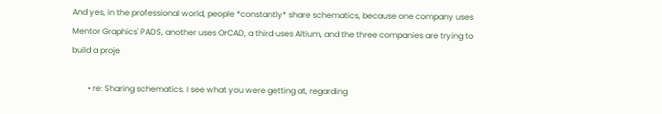And yes, in the professional world, people *constantly* share schematics, because one company uses Mentor Graphics' PADS, another uses OrCAD, a third uses Altium, and the three companies are trying to build a proje

        • re: Sharing schematics. I see what you were getting at, regarding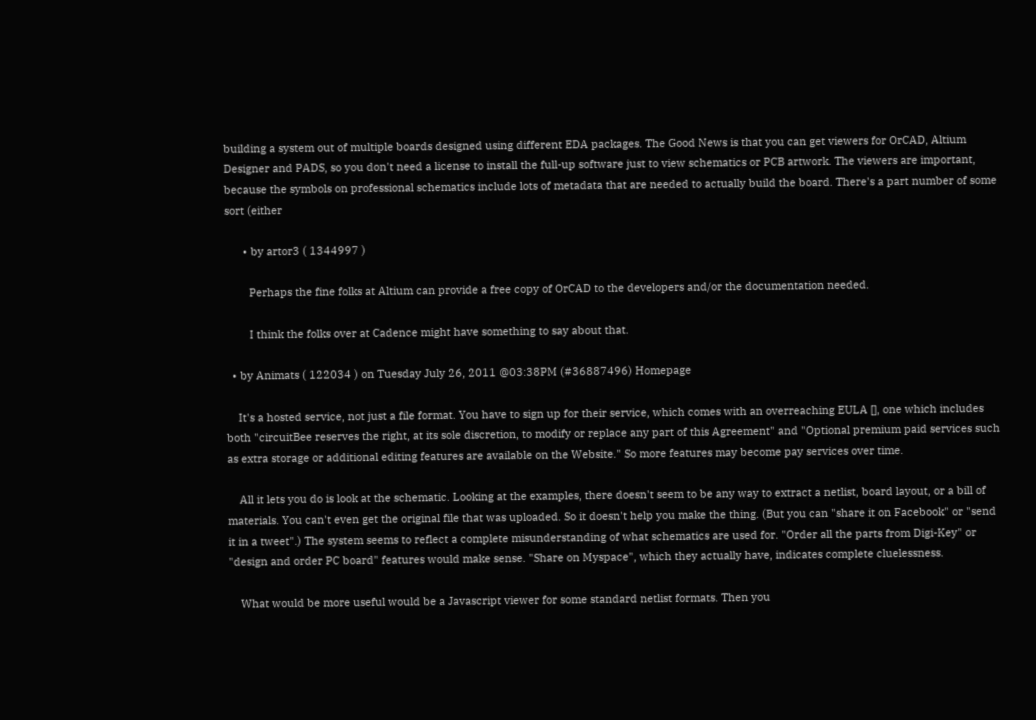building a system out of multiple boards designed using different EDA packages. The Good News is that you can get viewers for OrCAD, Altium Designer and PADS, so you don't need a license to install the full-up software just to view schematics or PCB artwork. The viewers are important, because the symbols on professional schematics include lots of metadata that are needed to actually build the board. There's a part number of some sort (either

      • by artor3 ( 1344997 )

        Perhaps the fine folks at Altium can provide a free copy of OrCAD to the developers and/or the documentation needed.

        I think the folks over at Cadence might have something to say about that.

  • by Animats ( 122034 ) on Tuesday July 26, 2011 @03:38PM (#36887496) Homepage

    It's a hosted service, not just a file format. You have to sign up for their service, which comes with an overreaching EULA [], one which includes both "circuitBee reserves the right, at its sole discretion, to modify or replace any part of this Agreement" and "Optional premium paid services such as extra storage or additional editing features are available on the Website." So more features may become pay services over time.

    All it lets you do is look at the schematic. Looking at the examples, there doesn't seem to be any way to extract a netlist, board layout, or a bill of materials. You can't even get the original file that was uploaded. So it doesn't help you make the thing. (But you can "share it on Facebook" or "send it in a tweet".) The system seems to reflect a complete misunderstanding of what schematics are used for. "Order all the parts from Digi-Key" or "design and order PC board" features would make sense. "Share on Myspace", which they actually have, indicates complete cluelessness.

    What would be more useful would be a Javascript viewer for some standard netlist formats. Then you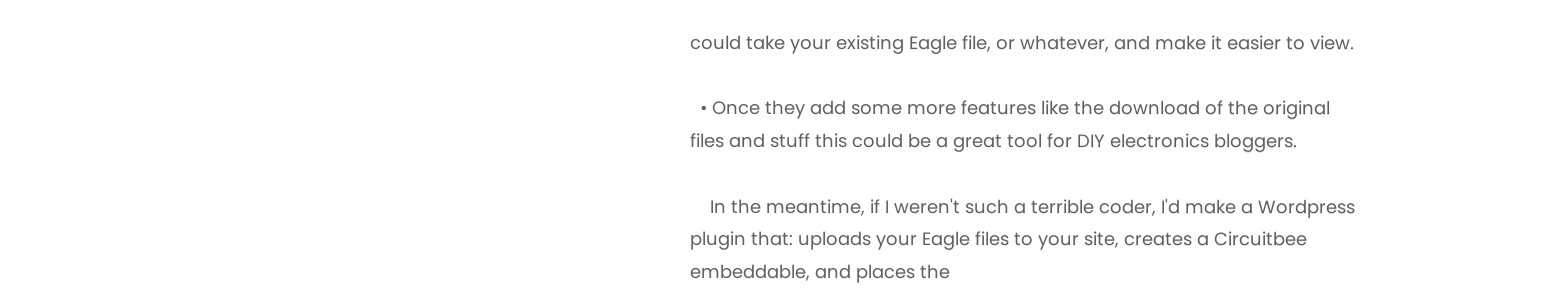could take your existing Eagle file, or whatever, and make it easier to view.

  • Once they add some more features like the download of the original files and stuff this could be a great tool for DIY electronics bloggers.

    In the meantime, if I weren't such a terrible coder, I'd make a Wordpress plugin that: uploads your Eagle files to your site, creates a Circuitbee embeddable, and places the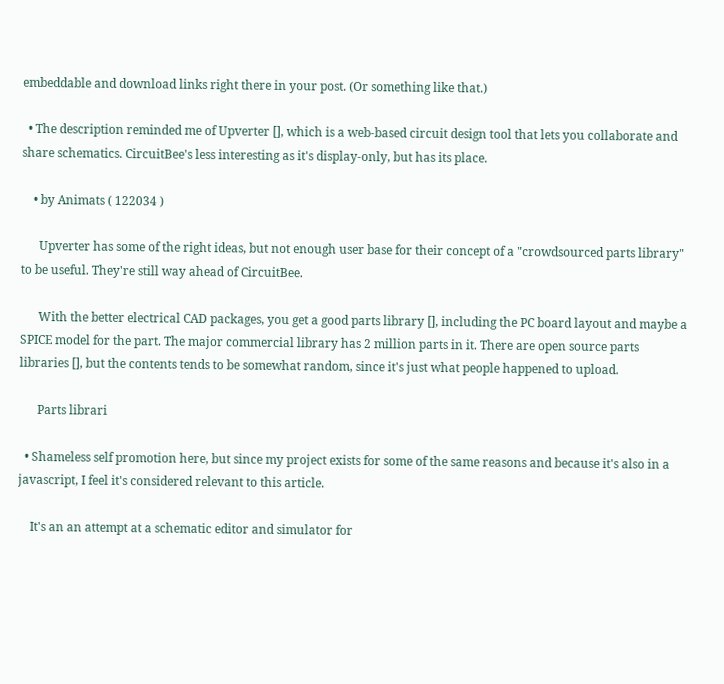embeddable and download links right there in your post. (Or something like that.)

  • The description reminded me of Upverter [], which is a web-based circuit design tool that lets you collaborate and share schematics. CircuitBee's less interesting as it's display-only, but has its place.

    • by Animats ( 122034 )

      Upverter has some of the right ideas, but not enough user base for their concept of a "crowdsourced parts library" to be useful. They're still way ahead of CircuitBee.

      With the better electrical CAD packages, you get a good parts library [], including the PC board layout and maybe a SPICE model for the part. The major commercial library has 2 million parts in it. There are open source parts libraries [], but the contents tends to be somewhat random, since it's just what people happened to upload.

      Parts librari

  • Shameless self promotion here, but since my project exists for some of the same reasons and because it's also in a javascript, I feel it's considered relevant to this article.

    It's an an attempt at a schematic editor and simulator for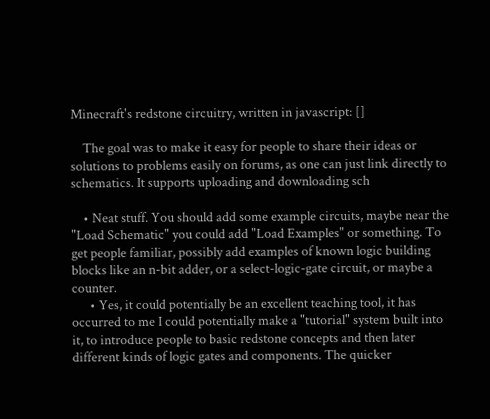Minecraft's redstone circuitry, written in javascript: []

    The goal was to make it easy for people to share their ideas or solutions to problems easily on forums, as one can just link directly to schematics. It supports uploading and downloading sch

    • Neat stuff. You should add some example circuits, maybe near the "Load Schematic" you could add "Load Examples" or something. To get people familiar, possibly add examples of known logic building blocks like an n-bit adder, or a select-logic-gate circuit, or maybe a counter.
      • Yes, it could potentially be an excellent teaching tool, it has occurred to me I could potentially make a "tutorial" system built into it, to introduce people to basic redstone concepts and then later different kinds of logic gates and components. The quicker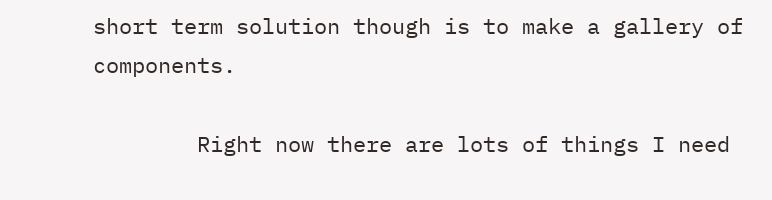short term solution though is to make a gallery of components.

        Right now there are lots of things I need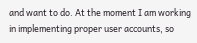and want to do. At the moment I am working in implementing proper user accounts, so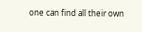one can find all their own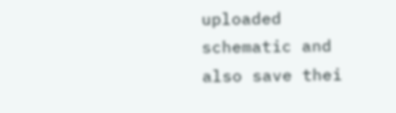uploaded schematic and also save thei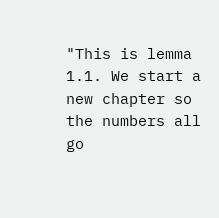"This is lemma 1.1. We start a new chapter so the numbers all go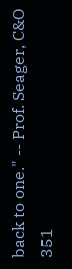back to one." -- Prof. Seager, C&O 351